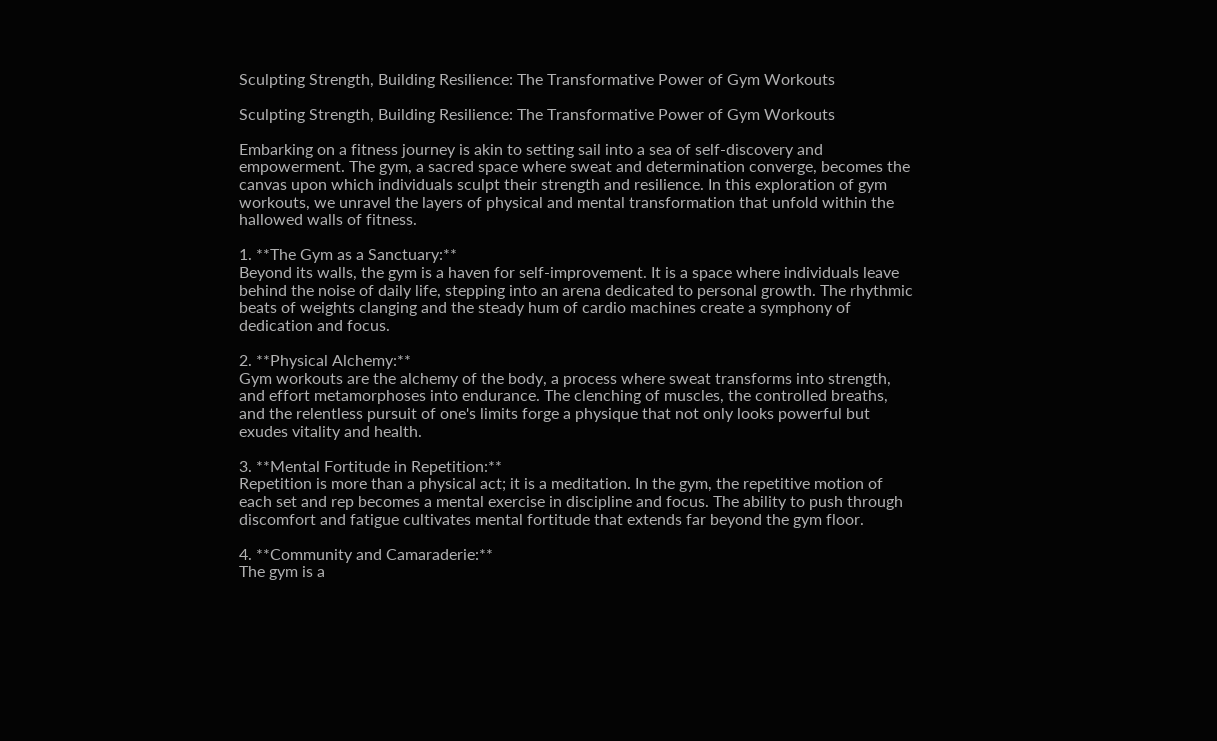Sculpting Strength, Building Resilience: The Transformative Power of Gym Workouts

Sculpting Strength, Building Resilience: The Transformative Power of Gym Workouts

Embarking on a fitness journey is akin to setting sail into a sea of self-discovery and empowerment. The gym, a sacred space where sweat and determination converge, becomes the canvas upon which individuals sculpt their strength and resilience. In this exploration of gym workouts, we unravel the layers of physical and mental transformation that unfold within the hallowed walls of fitness.

1. **The Gym as a Sanctuary:**
Beyond its walls, the gym is a haven for self-improvement. It is a space where individuals leave behind the noise of daily life, stepping into an arena dedicated to personal growth. The rhythmic beats of weights clanging and the steady hum of cardio machines create a symphony of dedication and focus.

2. **Physical Alchemy:**
Gym workouts are the alchemy of the body, a process where sweat transforms into strength, and effort metamorphoses into endurance. The clenching of muscles, the controlled breaths, and the relentless pursuit of one's limits forge a physique that not only looks powerful but exudes vitality and health.

3. **Mental Fortitude in Repetition:**
Repetition is more than a physical act; it is a meditation. In the gym, the repetitive motion of each set and rep becomes a mental exercise in discipline and focus. The ability to push through discomfort and fatigue cultivates mental fortitude that extends far beyond the gym floor.

4. **Community and Camaraderie:**
The gym is a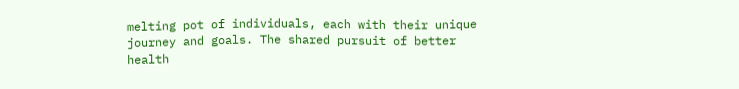melting pot of individuals, each with their unique journey and goals. The shared pursuit of better health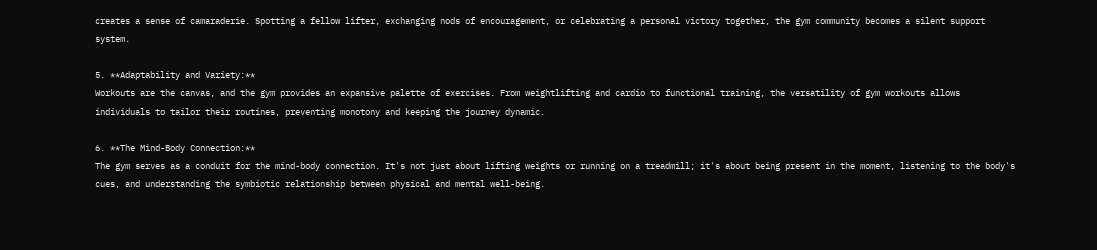creates a sense of camaraderie. Spotting a fellow lifter, exchanging nods of encouragement, or celebrating a personal victory together, the gym community becomes a silent support system.

5. **Adaptability and Variety:**
Workouts are the canvas, and the gym provides an expansive palette of exercises. From weightlifting and cardio to functional training, the versatility of gym workouts allows individuals to tailor their routines, preventing monotony and keeping the journey dynamic.

6. **The Mind-Body Connection:**
The gym serves as a conduit for the mind-body connection. It's not just about lifting weights or running on a treadmill; it's about being present in the moment, listening to the body's cues, and understanding the symbiotic relationship between physical and mental well-being.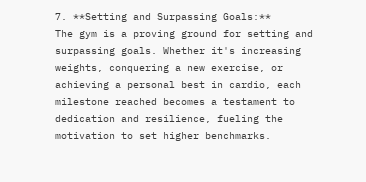7. **Setting and Surpassing Goals:**
The gym is a proving ground for setting and surpassing goals. Whether it's increasing weights, conquering a new exercise, or achieving a personal best in cardio, each milestone reached becomes a testament to dedication and resilience, fueling the motivation to set higher benchmarks.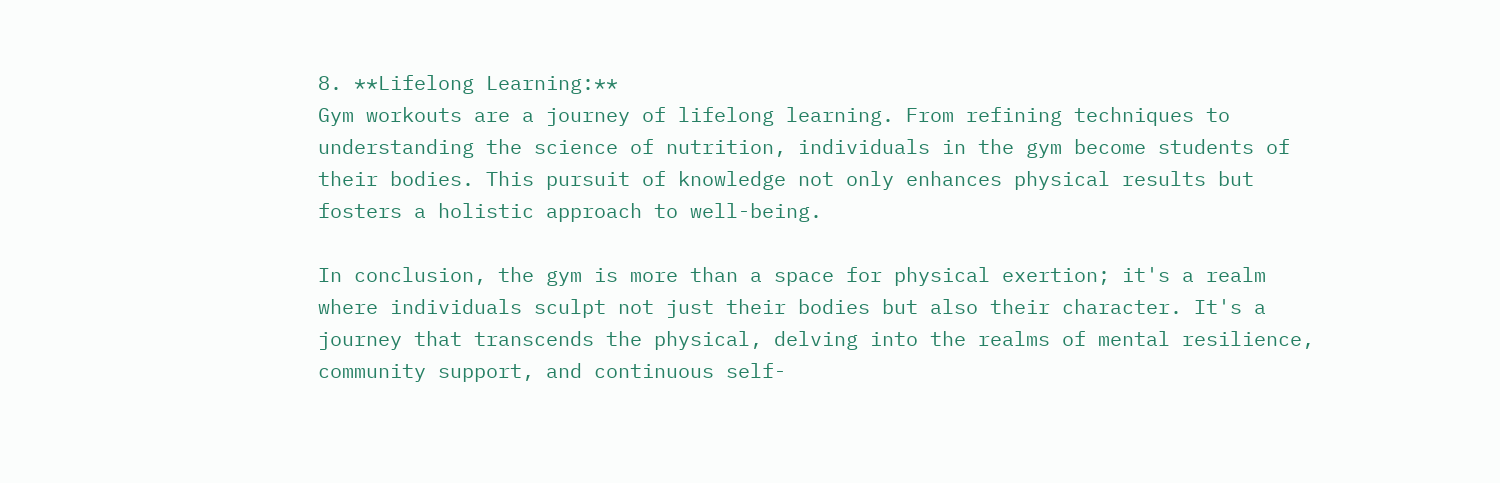8. **Lifelong Learning:**
Gym workouts are a journey of lifelong learning. From refining techniques to understanding the science of nutrition, individuals in the gym become students of their bodies. This pursuit of knowledge not only enhances physical results but fosters a holistic approach to well-being.

In conclusion, the gym is more than a space for physical exertion; it's a realm where individuals sculpt not just their bodies but also their character. It's a journey that transcends the physical, delving into the realms of mental resilience, community support, and continuous self-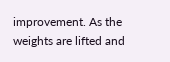improvement. As the weights are lifted and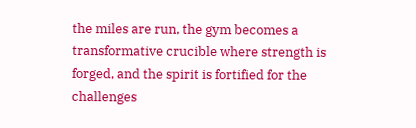the miles are run, the gym becomes a transformative crucible where strength is forged, and the spirit is fortified for the challenges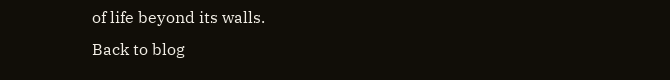of life beyond its walls.
Back to blog